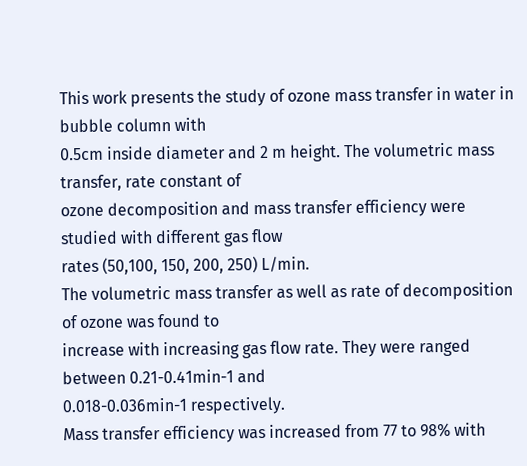This work presents the study of ozone mass transfer in water in bubble column with
0.5cm inside diameter and 2 m height. The volumetric mass transfer, rate constant of
ozone decomposition and mass transfer efficiency were studied with different gas flow
rates (50,100, 150, 200, 250) L/min.
The volumetric mass transfer as well as rate of decomposition of ozone was found to
increase with increasing gas flow rate. They were ranged between 0.21-0.41min-1 and
0.018-0.036min-1 respectively.
Mass transfer efficiency was increased from 77 to 98% with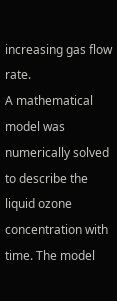increasing gas flow rate.
A mathematical model was numerically solved to describe the liquid ozone
concentration with time. The model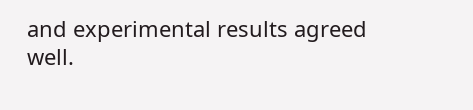and experimental results agreed well.